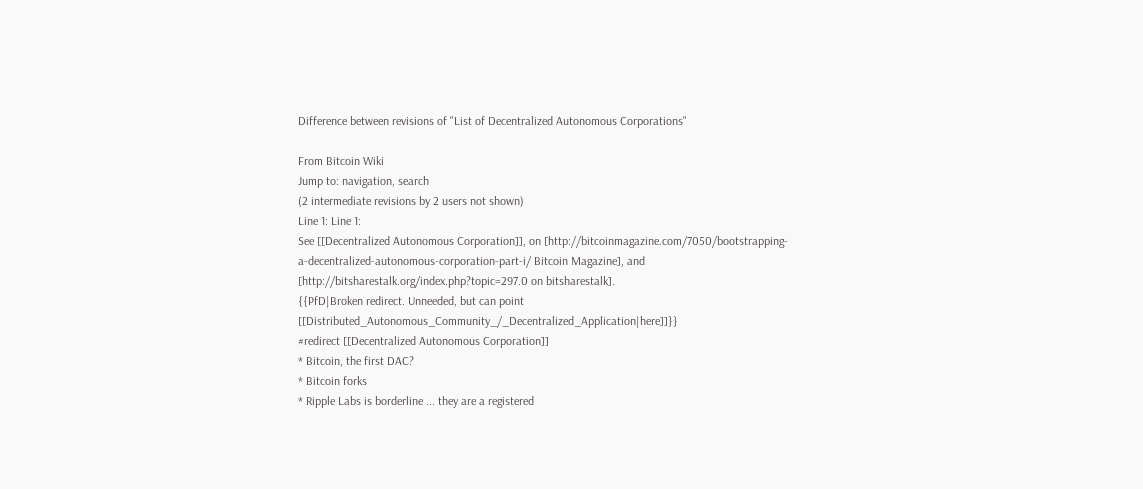Difference between revisions of "List of Decentralized Autonomous Corporations"

From Bitcoin Wiki
Jump to: navigation, search
(2 intermediate revisions by 2 users not shown)
Line 1: Line 1:
See [[Decentralized Autonomous Corporation]], on [http://bitcoinmagazine.com/7050/bootstrapping-a-decentralized-autonomous-corporation-part-i/ Bitcoin Magazine], and [http://bitsharestalk.org/index.php?topic=297.0 on bitsharestalk].
{{PfD|Broken redirect. Unneeded, but can point [[Distributed_Autonomous_Community_/_Decentralized_Application|here]]}}
#redirect [[Decentralized Autonomous Corporation]]
* Bitcoin, the first DAC?
* Bitcoin forks
* Ripple Labs is borderline ... they are a registered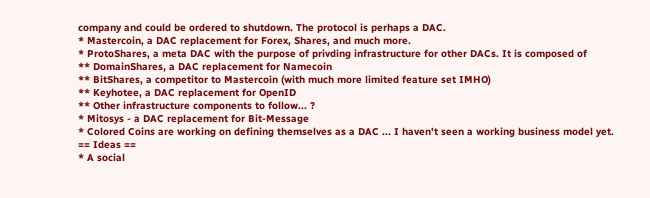company and could be ordered to shutdown. The protocol is perhaps a DAC.
* Mastercoin, a DAC replacement for Forex, Shares, and much more.
* ProtoShares, a meta DAC with the purpose of privding infrastructure for other DACs. It is composed of
** DomainShares, a DAC replacement for Namecoin
** BitShares, a competitor to Mastercoin (with much more limited feature set IMHO)
** Keyhotee, a DAC replacement for OpenID
** Other infrastructure components to follow... ?
* Mitosys - a DAC replacement for Bit-Message
* Colored Coins are working on defining themselves as a DAC ... I haven't seen a working business model yet.
== Ideas ==
* A social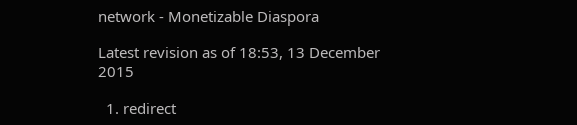network - Monetizable Diaspora

Latest revision as of 18:53, 13 December 2015

  1. redirect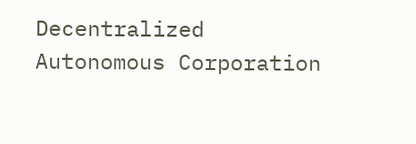Decentralized Autonomous Corporation